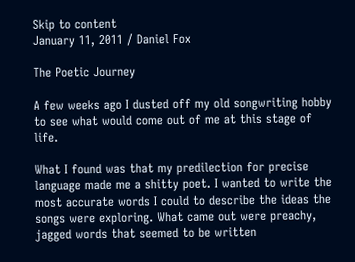Skip to content
January 11, 2011 / Daniel Fox

The Poetic Journey

A few weeks ago I dusted off my old songwriting hobby to see what would come out of me at this stage of life.

What I found was that my predilection for precise language made me a shitty poet. I wanted to write the most accurate words I could to describe the ideas the songs were exploring. What came out were preachy, jagged words that seemed to be written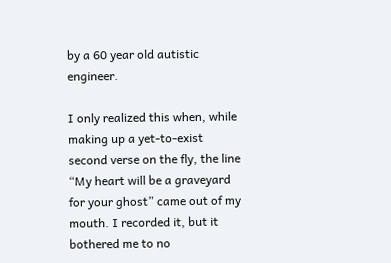by a 60 year old autistic engineer.

I only realized this when, while making up a yet-to-exist second verse on the fly, the line “My heart will be a graveyard for your ghost” came out of my mouth. I recorded it, but it bothered me to no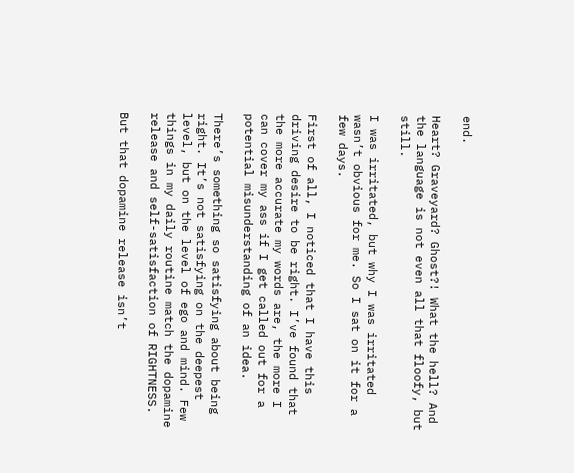end.

Heart? Graveyard? Ghost?! What the hell? And the language is not even all that floofy, but still.

I was irritated, but why I was irritated wasn’t obvious for me. So I sat on it for a few days.

First of all, I noticed that I have this driving desire to be right. I’ve found that the more accurate my words are, the more I can cover my ass if I get called out for a potential misunderstanding of an idea.

There’s something so satisfying about being right. It’s not satisfying on the deepest level, but on the level of ego and mind. Few things in my daily routine match the dopamine release and self-satisfaction of RIGHTNESS.

But that dopamine release isn’t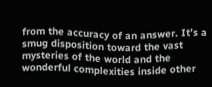from the accuracy of an answer. It’s a smug disposition toward the vast mysteries of the world and the wonderful complexities inside other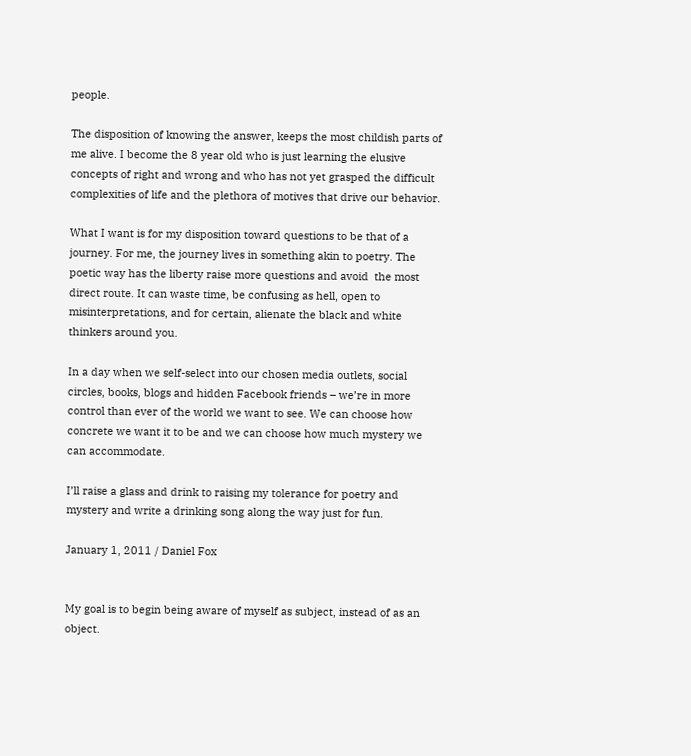people.

The disposition of knowing the answer, keeps the most childish parts of me alive. I become the 8 year old who is just learning the elusive concepts of right and wrong and who has not yet grasped the difficult complexities of life and the plethora of motives that drive our behavior.

What I want is for my disposition toward questions to be that of a journey. For me, the journey lives in something akin to poetry. The poetic way has the liberty raise more questions and avoid  the most direct route. It can waste time, be confusing as hell, open to misinterpretations, and for certain, alienate the black and white thinkers around you.

In a day when we self-select into our chosen media outlets, social circles, books, blogs and hidden Facebook friends – we’re in more control than ever of the world we want to see. We can choose how concrete we want it to be and we can choose how much mystery we can accommodate.

I’ll raise a glass and drink to raising my tolerance for poetry and mystery and write a drinking song along the way just for fun.

January 1, 2011 / Daniel Fox


My goal is to begin being aware of myself as subject, instead of as an object.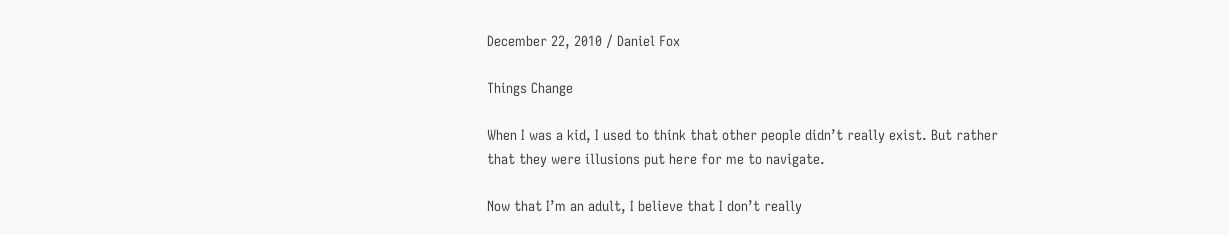December 22, 2010 / Daniel Fox

Things Change

When I was a kid, I used to think that other people didn’t really exist. But rather that they were illusions put here for me to navigate.

Now that I’m an adult, I believe that I don’t really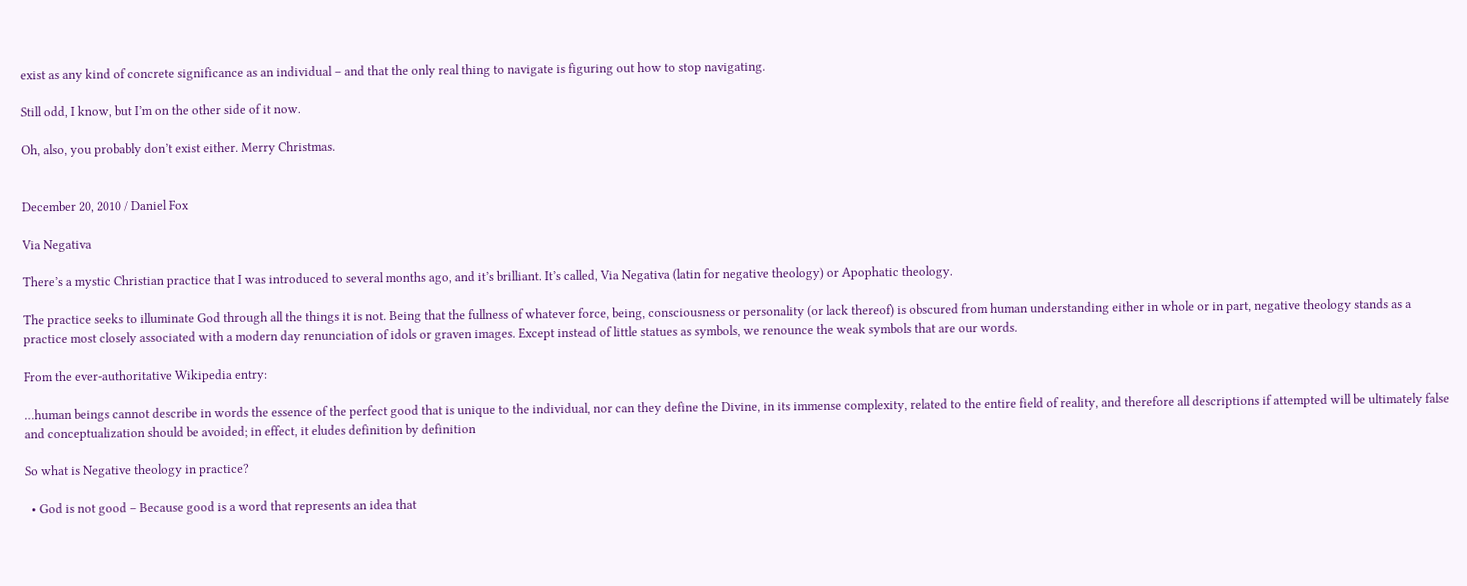exist as any kind of concrete significance as an individual – and that the only real thing to navigate is figuring out how to stop navigating.

Still odd, I know, but I’m on the other side of it now.

Oh, also, you probably don’t exist either. Merry Christmas.


December 20, 2010 / Daniel Fox

Via Negativa

There’s a mystic Christian practice that I was introduced to several months ago, and it’s brilliant. It’s called, Via Negativa (latin for negative theology) or Apophatic theology.

The practice seeks to illuminate God through all the things it is not. Being that the fullness of whatever force, being, consciousness or personality (or lack thereof) is obscured from human understanding either in whole or in part, negative theology stands as a practice most closely associated with a modern day renunciation of idols or graven images. Except instead of little statues as symbols, we renounce the weak symbols that are our words.

From the ever-authoritative Wikipedia entry:

…human beings cannot describe in words the essence of the perfect good that is unique to the individual, nor can they define the Divine, in its immense complexity, related to the entire field of reality, and therefore all descriptions if attempted will be ultimately false and conceptualization should be avoided; in effect, it eludes definition by definition

So what is Negative theology in practice?

  • God is not good – Because good is a word that represents an idea that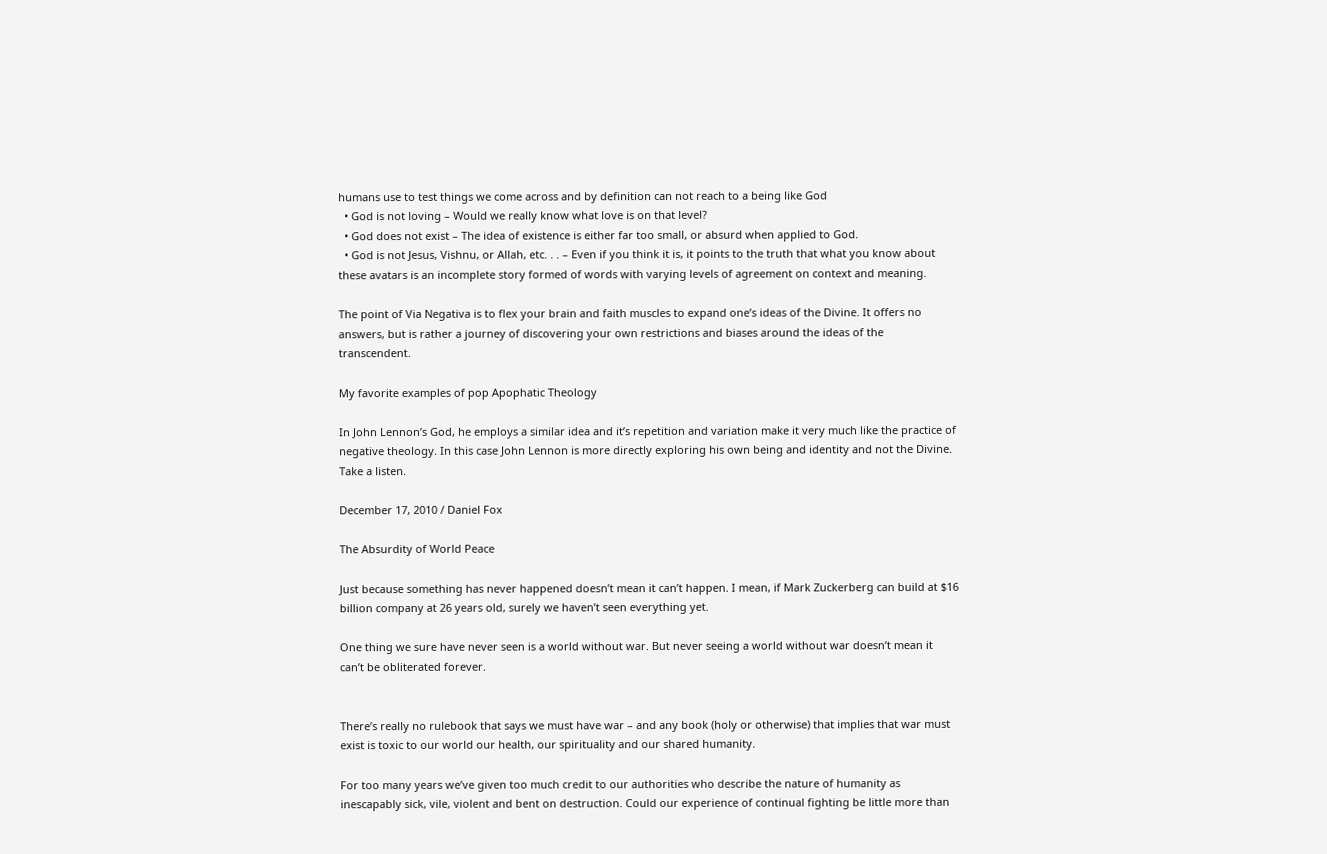humans use to test things we come across and by definition can not reach to a being like God
  • God is not loving – Would we really know what love is on that level?
  • God does not exist – The idea of existence is either far too small, or absurd when applied to God.
  • God is not Jesus, Vishnu, or Allah, etc. . . – Even if you think it is, it points to the truth that what you know about these avatars is an incomplete story formed of words with varying levels of agreement on context and meaning.

The point of Via Negativa is to flex your brain and faith muscles to expand one’s ideas of the Divine. It offers no answers, but is rather a journey of discovering your own restrictions and biases around the ideas of the transcendent.

My favorite examples of pop Apophatic Theology

In John Lennon’s God, he employs a similar idea and it’s repetition and variation make it very much like the practice of negative theology. In this case John Lennon is more directly exploring his own being and identity and not the Divine. Take a listen.

December 17, 2010 / Daniel Fox

The Absurdity of World Peace

Just because something has never happened doesn’t mean it can’t happen. I mean, if Mark Zuckerberg can build at $16 billion company at 26 years old, surely we haven’t seen everything yet.

One thing we sure have never seen is a world without war. But never seeing a world without war doesn’t mean it can’t be obliterated forever.


There’s really no rulebook that says we must have war – and any book (holy or otherwise) that implies that war must exist is toxic to our world our health, our spirituality and our shared humanity.

For too many years we’ve given too much credit to our authorities who describe the nature of humanity as inescapably sick, vile, violent and bent on destruction. Could our experience of continual fighting be little more than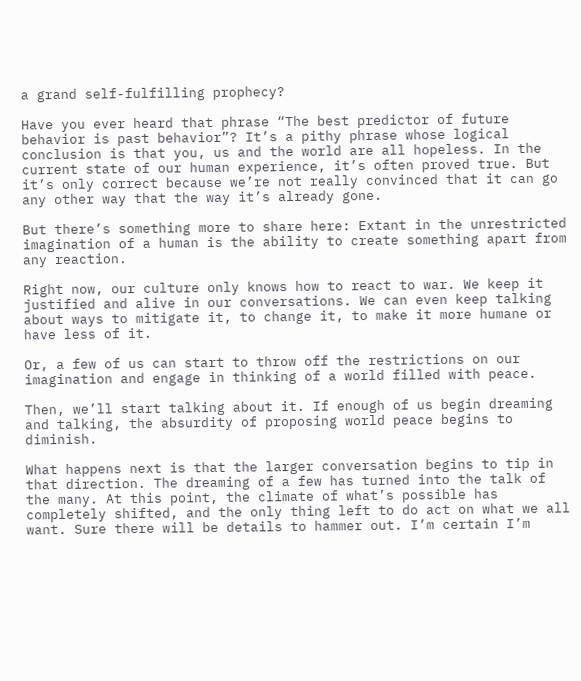a grand self-fulfilling prophecy?

Have you ever heard that phrase “The best predictor of future behavior is past behavior”? It’s a pithy phrase whose logical conclusion is that you, us and the world are all hopeless. In the current state of our human experience, it’s often proved true. But it’s only correct because we’re not really convinced that it can go any other way that the way it’s already gone.

But there’s something more to share here: Extant in the unrestricted imagination of a human is the ability to create something apart from any reaction.

Right now, our culture only knows how to react to war. We keep it justified and alive in our conversations. We can even keep talking about ways to mitigate it, to change it, to make it more humane or have less of it.

Or, a few of us can start to throw off the restrictions on our imagination and engage in thinking of a world filled with peace.

Then, we’ll start talking about it. If enough of us begin dreaming and talking, the absurdity of proposing world peace begins to diminish.

What happens next is that the larger conversation begins to tip in that direction. The dreaming of a few has turned into the talk of the many. At this point, the climate of what’s possible has completely shifted, and the only thing left to do act on what we all want. Sure there will be details to hammer out. I’m certain I’m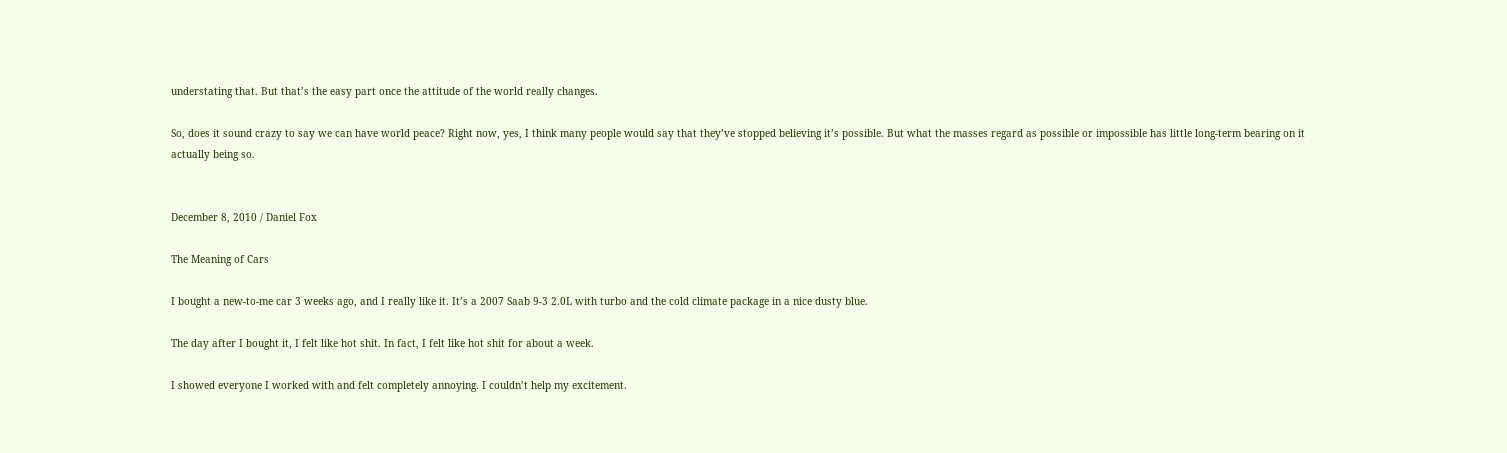understating that. But that’s the easy part once the attitude of the world really changes.

So, does it sound crazy to say we can have world peace? Right now, yes, I think many people would say that they’ve stopped believing it’s possible. But what the masses regard as possible or impossible has little long-term bearing on it actually being so.


December 8, 2010 / Daniel Fox

The Meaning of Cars

I bought a new-to-me car 3 weeks ago, and I really like it. It’s a 2007 Saab 9-3 2.0L with turbo and the cold climate package in a nice dusty blue.

The day after I bought it, I felt like hot shit. In fact, I felt like hot shit for about a week.

I showed everyone I worked with and felt completely annoying. I couldn’t help my excitement.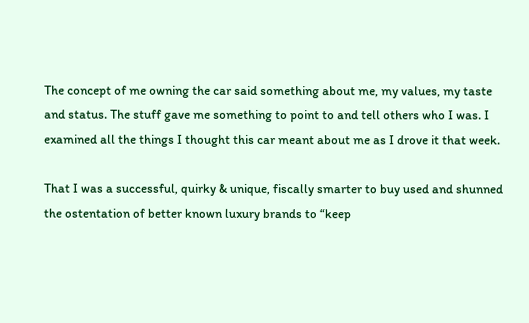The concept of me owning the car said something about me, my values, my taste and status. The stuff gave me something to point to and tell others who I was. I examined all the things I thought this car meant about me as I drove it that week.

That I was a successful, quirky & unique, fiscally smarter to buy used and shunned the ostentation of better known luxury brands to “keep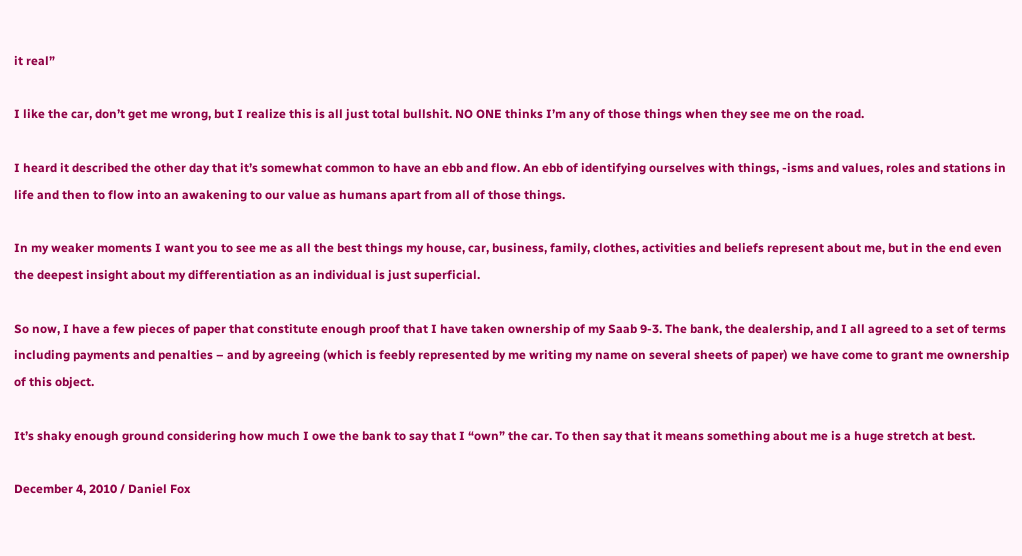it real”

I like the car, don’t get me wrong, but I realize this is all just total bullshit. NO ONE thinks I’m any of those things when they see me on the road.

I heard it described the other day that it’s somewhat common to have an ebb and flow. An ebb of identifying ourselves with things, -isms and values, roles and stations in life and then to flow into an awakening to our value as humans apart from all of those things.

In my weaker moments I want you to see me as all the best things my house, car, business, family, clothes, activities and beliefs represent about me, but in the end even the deepest insight about my differentiation as an individual is just superficial.

So now, I have a few pieces of paper that constitute enough proof that I have taken ownership of my Saab 9-3. The bank, the dealership, and I all agreed to a set of terms including payments and penalties – and by agreeing (which is feebly represented by me writing my name on several sheets of paper) we have come to grant me ownership of this object.

It’s shaky enough ground considering how much I owe the bank to say that I “own” the car. To then say that it means something about me is a huge stretch at best.

December 4, 2010 / Daniel Fox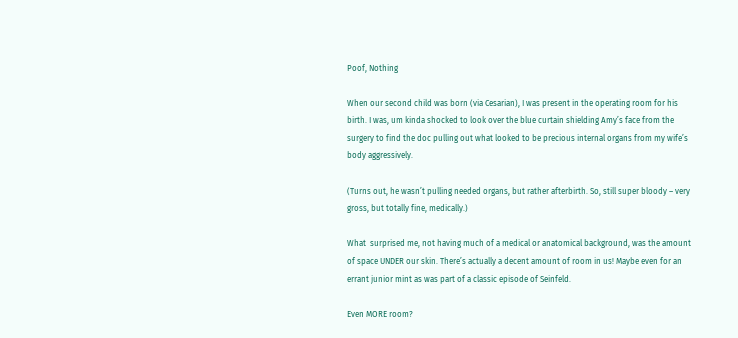Poof, Nothing

When our second child was born (via Cesarian), I was present in the operating room for his birth. I was, um kinda shocked to look over the blue curtain shielding Amy’s face from the surgery to find the doc pulling out what looked to be precious internal organs from my wife’s body aggressively.

(Turns out, he wasn’t pulling needed organs, but rather afterbirth. So, still super bloody – very gross, but totally fine, medically.)

What  surprised me, not having much of a medical or anatomical background, was the amount of space UNDER our skin. There’s actually a decent amount of room in us! Maybe even for an errant junior mint as was part of a classic episode of Seinfeld.

Even MORE room?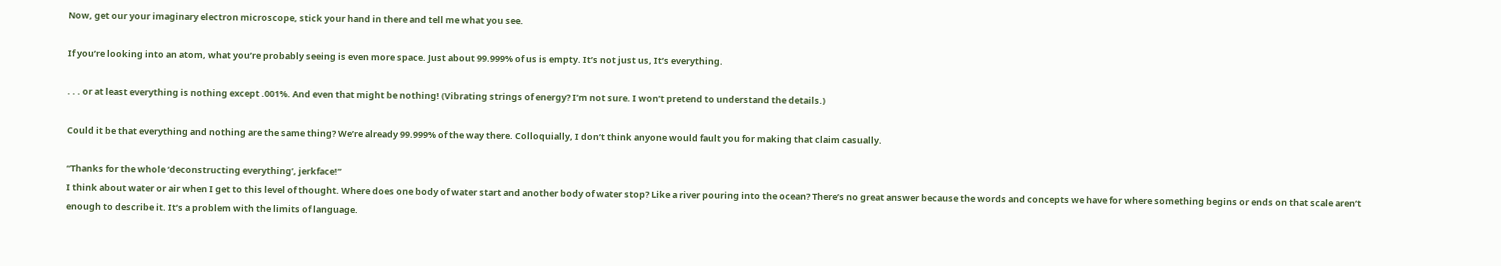Now, get our your imaginary electron microscope, stick your hand in there and tell me what you see.

If you’re looking into an atom, what you’re probably seeing is even more space. Just about 99.999% of us is empty. It’s not just us, It’s everything.

. . . or at least everything is nothing except .001%. And even that might be nothing! (Vibrating strings of energy? I’m not sure. I won’t pretend to understand the details.)

Could it be that everything and nothing are the same thing? We’re already 99.999% of the way there. Colloquially, I don’t think anyone would fault you for making that claim casually.

“Thanks for the whole ‘deconstructing everything’, jerkface!”
I think about water or air when I get to this level of thought. Where does one body of water start and another body of water stop? Like a river pouring into the ocean? There’s no great answer because the words and concepts we have for where something begins or ends on that scale aren’t enough to describe it. It’s a problem with the limits of language.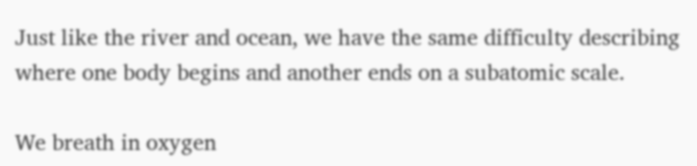Just like the river and ocean, we have the same difficulty describing where one body begins and another ends on a subatomic scale.

We breath in oxygen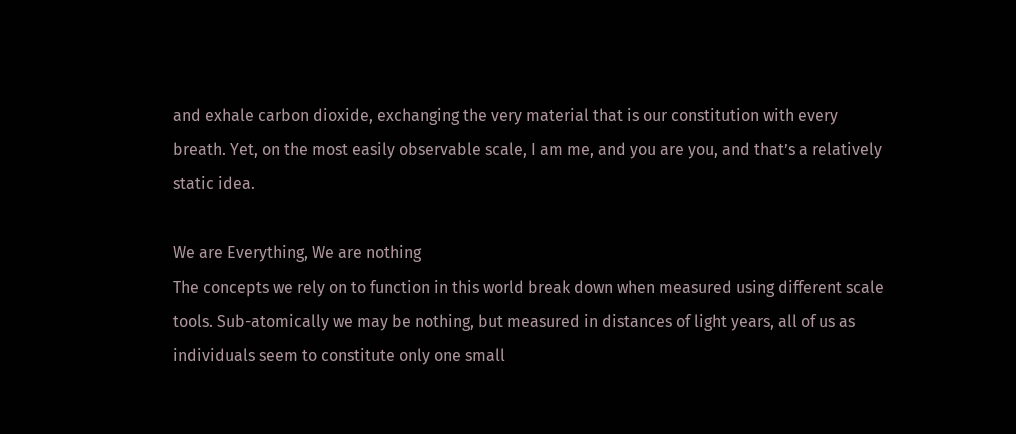and exhale carbon dioxide, exchanging the very material that is our constitution with every breath. Yet, on the most easily observable scale, I am me, and you are you, and that’s a relatively static idea.

We are Everything, We are nothing
The concepts we rely on to function in this world break down when measured using different scale tools. Sub-atomically we may be nothing, but measured in distances of light years, all of us as individuals seem to constitute only one small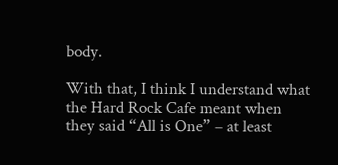body.

With that, I think I understand what the Hard Rock Cafe meant when they said “All is One” – at least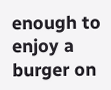enough to enjoy a burger on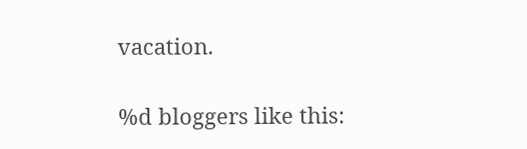vacation.

%d bloggers like this: